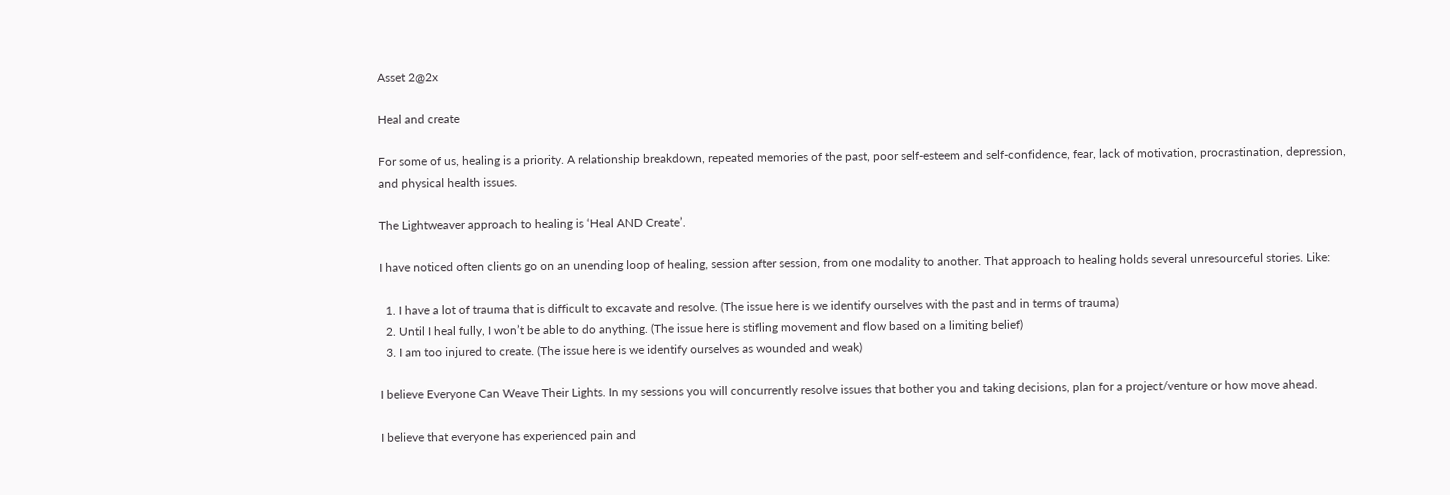Asset 2@2x

Heal and create

For some of us, healing is a priority. A relationship breakdown, repeated memories of the past, poor self-esteem and self-confidence, fear, lack of motivation, procrastination, depression, and physical health issues.

The Lightweaver approach to healing is ‘Heal AND Create’.

I have noticed often clients go on an unending loop of healing, session after session, from one modality to another. That approach to healing holds several unresourceful stories. Like:

  1. I have a lot of trauma that is difficult to excavate and resolve. (The issue here is we identify ourselves with the past and in terms of trauma)
  2. Until I heal fully, I won’t be able to do anything. (The issue here is stifling movement and flow based on a limiting belief)
  3. I am too injured to create. (The issue here is we identify ourselves as wounded and weak)

I believe Everyone Can Weave Their Lights. In my sessions you will concurrently resolve issues that bother you and taking decisions, plan for a project/venture or how move ahead.

I believe that everyone has experienced pain and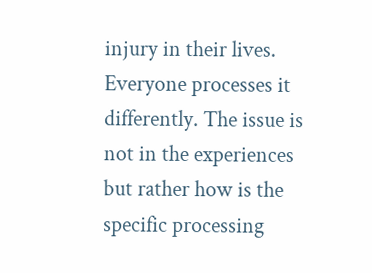injury in their lives. Everyone processes it differently. The issue is not in the experiences but rather how is the specific processing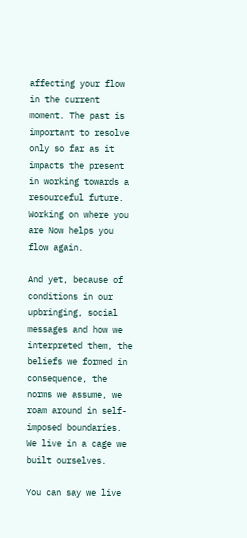affecting your flow in the current moment. The past is important to resolve only so far as it impacts the present in working towards a resourceful future. Working on where you are Now helps you flow again.

And yet, because of conditions in our upbringing, social messages and how we interpreted them, the beliefs we formed in consequence, the norms we assume, we roam around in self-imposed boundaries. We live in a cage we built ourselves.

You can say we live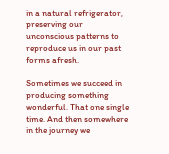in a natural refrigerator, preserving our unconscious patterns to reproduce us in our past forms afresh.

Sometimes we succeed in producing something wonderful. That one single time. And then somewhere in the journey we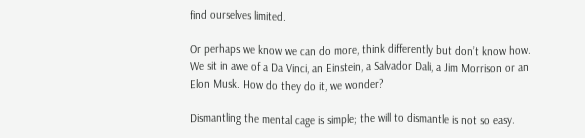find ourselves limited.

Or perhaps we know we can do more, think differently but don’t know how. We sit in awe of a Da Vinci, an Einstein, a Salvador Dali, a Jim Morrison or an Elon Musk. How do they do it, we wonder?

Dismantling the mental cage is simple; the will to dismantle is not so easy.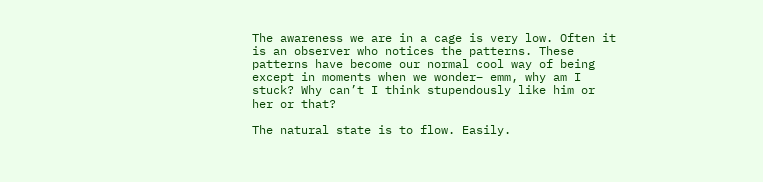The awareness we are in a cage is very low. Often it is an observer who notices the patterns. These patterns have become our normal cool way of being except in moments when we wonder– emm, why am I stuck? Why can’t I think stupendously like him or her or that?

The natural state is to flow. Easily.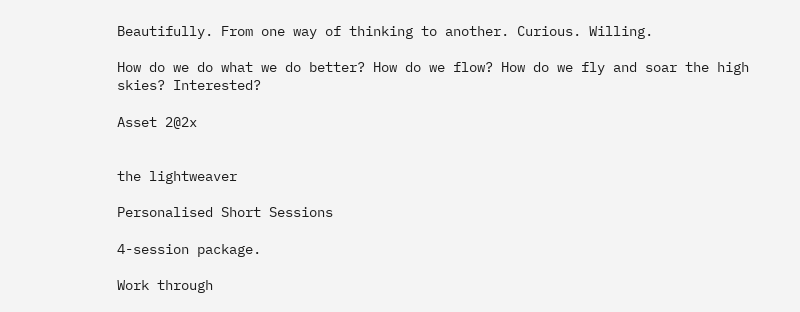Beautifully. From one way of thinking to another. Curious. Willing.

How do we do what we do better? How do we flow? How do we fly and soar the high skies? Interested?

Asset 2@2x


the lightweaver

Personalised Short Sessions

4-session package.

Work through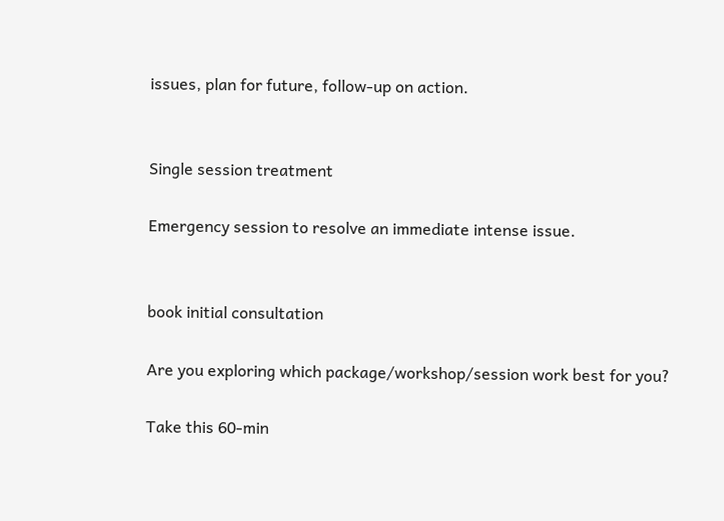issues, plan for future, follow-up on action.


Single session treatment

Emergency session to resolve an immediate intense issue.


book initial consultation

Are you exploring which package/workshop/session work best for you?

Take this 60-min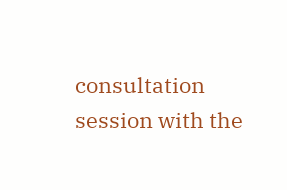consultation session with the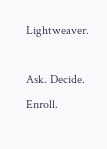Lightweaver.

Ask. Decide. Enroll.